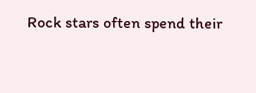Rock stars often spend their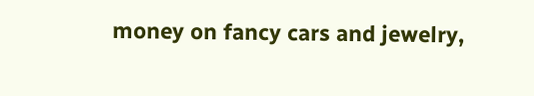money on fancy cars and jewelry,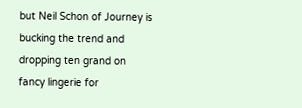but Neil Schon of Journey is bucking the trend and dropping ten grand on fancy lingerie for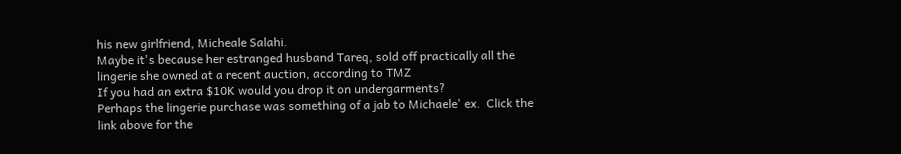his new girlfriend, Micheale Salahi.
Maybe it's because her estranged husband Tareq, sold off practically all the lingerie she owned at a recent auction, according to TMZ
If you had an extra $10K would you drop it on undergarments?
Perhaps the lingerie purchase was something of a jab to Michaele' ex.  Click the link above for the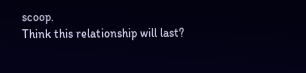scoop.
Think this relationship will last?